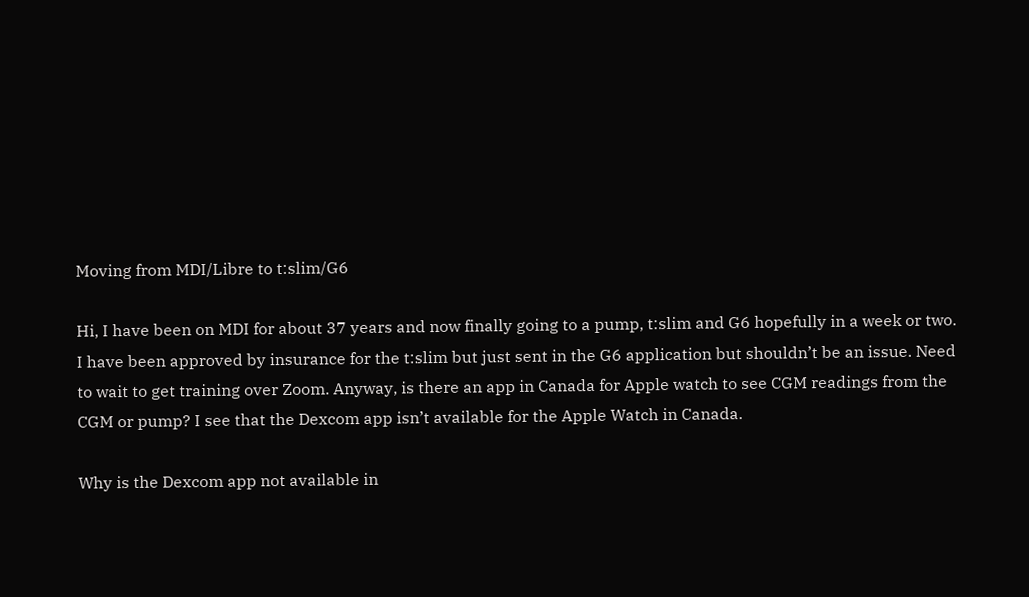Moving from MDI/Libre to t:slim/G6

Hi, I have been on MDI for about 37 years and now finally going to a pump, t:slim and G6 hopefully in a week or two. I have been approved by insurance for the t:slim but just sent in the G6 application but shouldn’t be an issue. Need to wait to get training over Zoom. Anyway, is there an app in Canada for Apple watch to see CGM readings from the CGM or pump? I see that the Dexcom app isn’t available for the Apple Watch in Canada.

Why is the Dexcom app not available in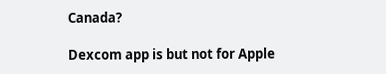Canada?

Dexcom app is but not for Apple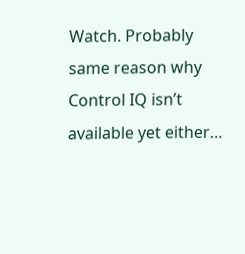Watch. Probably same reason why Control IQ isn’t available yet either…